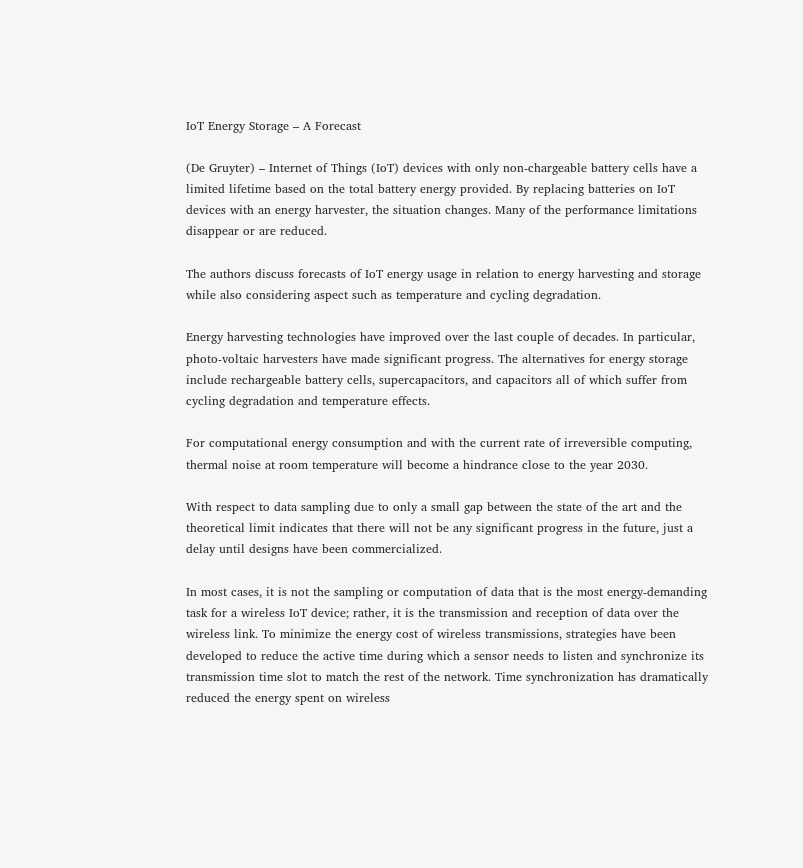IoT Energy Storage – A Forecast

(De Gruyter) – Internet of Things (IoT) devices with only non-chargeable battery cells have a limited lifetime based on the total battery energy provided. By replacing batteries on IoT devices with an energy harvester, the situation changes. Many of the performance limitations disappear or are reduced.

The authors discuss forecasts of IoT energy usage in relation to energy harvesting and storage while also considering aspect such as temperature and cycling degradation.

Energy harvesting technologies have improved over the last couple of decades. In particular, photo-voltaic harvesters have made significant progress. The alternatives for energy storage include rechargeable battery cells, supercapacitors, and capacitors all of which suffer from cycling degradation and temperature effects.

For computational energy consumption and with the current rate of irreversible computing, thermal noise at room temperature will become a hindrance close to the year 2030.

With respect to data sampling due to only a small gap between the state of the art and the theoretical limit indicates that there will not be any significant progress in the future, just a delay until designs have been commercialized.

In most cases, it is not the sampling or computation of data that is the most energy-demanding task for a wireless IoT device; rather, it is the transmission and reception of data over the wireless link. To minimize the energy cost of wireless transmissions, strategies have been developed to reduce the active time during which a sensor needs to listen and synchronize its transmission time slot to match the rest of the network. Time synchronization has dramatically reduced the energy spent on wireless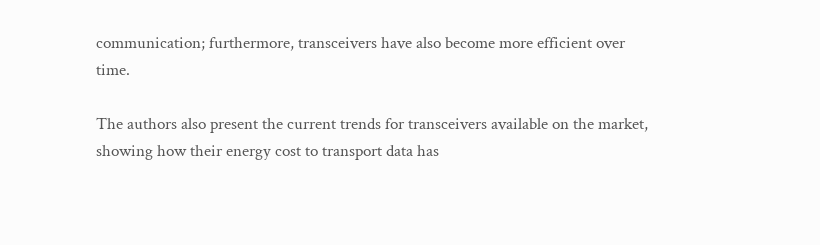communication; furthermore, transceivers have also become more efficient over time.

The authors also present the current trends for transceivers available on the market, showing how their energy cost to transport data has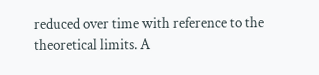reduced over time with reference to the theoretical limits. A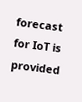forecast for IoT is provided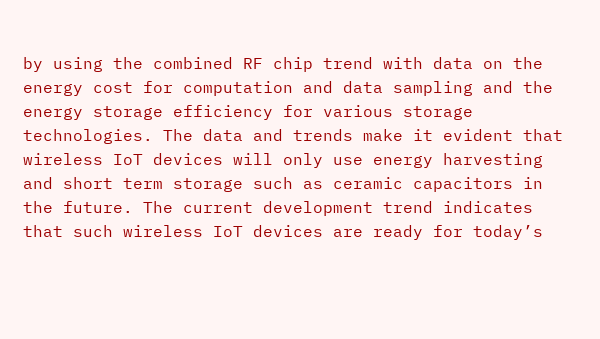by using the combined RF chip trend with data on the energy cost for computation and data sampling and the energy storage efficiency for various storage technologies. The data and trends make it evident that wireless IoT devices will only use energy harvesting and short term storage such as ceramic capacitors in the future. The current development trend indicates that such wireless IoT devices are ready for today’s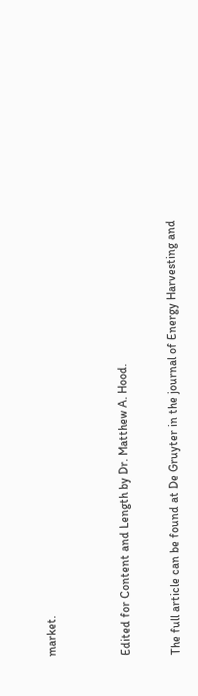market.


Edited for Content and Length by Dr. Matthew A. Hood.

The full article can be found at De Gruyter in the journal of Energy Harvesting and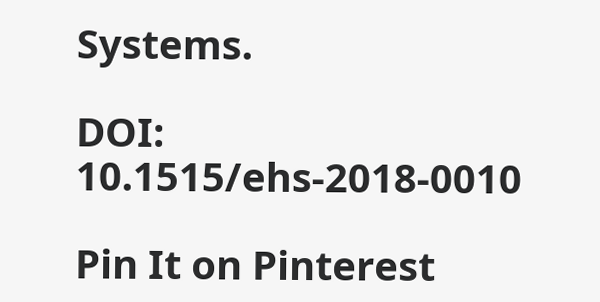Systems.

DOI: 10.1515/ehs-2018-0010

Pin It on Pinterest